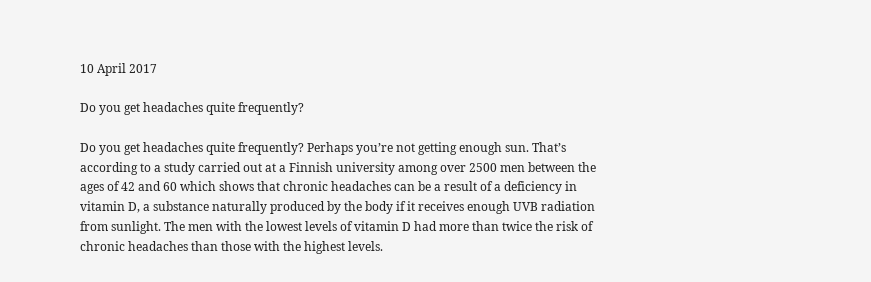10 April 2017

Do you get headaches quite frequently?

Do you get headaches quite frequently? Perhaps you’re not getting enough sun. That’s according to a study carried out at a Finnish university among over 2500 men between the ages of 42 and 60 which shows that chronic headaches can be a result of a deficiency in vitamin D, a substance naturally produced by the body if it receives enough UVB radiation from sunlight. The men with the lowest levels of vitamin D had more than twice the risk of chronic headaches than those with the highest levels.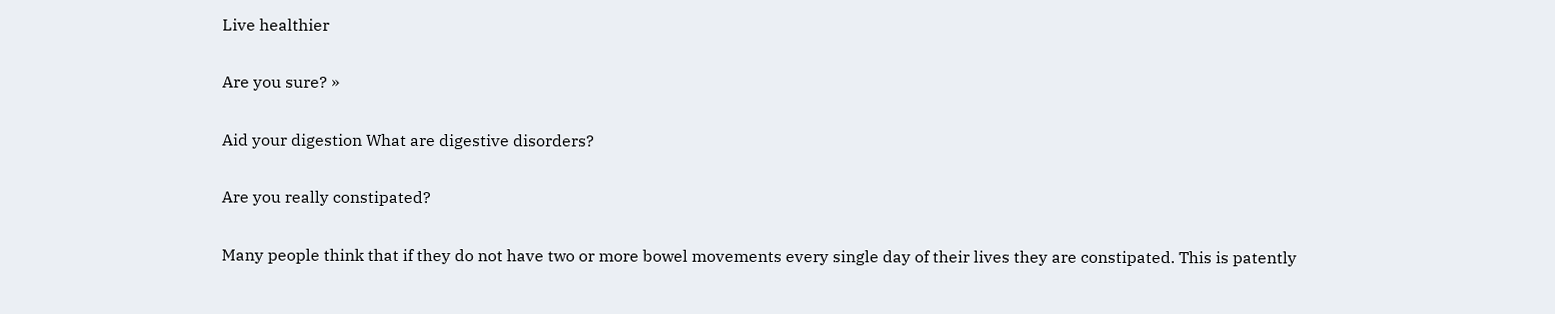Live healthier

Are you sure? »

Aid your digestion What are digestive disorders?

Are you really constipated?

Many people think that if they do not have two or more bowel movements every single day of their lives they are constipated. This is patently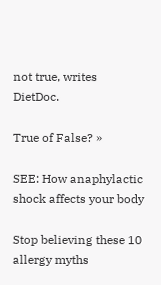not true, writes DietDoc.

True of False? »

SEE: How anaphylactic shock affects your body

Stop believing these 10 allergy myths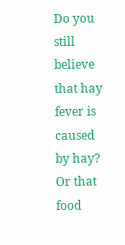Do you still believe that hay fever is caused by hay? Or that food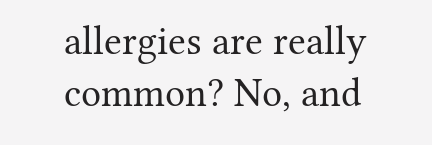allergies are really common? No, and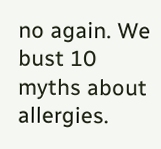no again. We bust 10 myths about allergies.